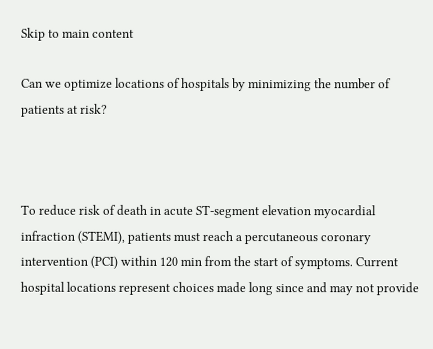Skip to main content

Can we optimize locations of hospitals by minimizing the number of patients at risk?



To reduce risk of death in acute ST-segment elevation myocardial infraction (STEMI), patients must reach a percutaneous coronary intervention (PCI) within 120 min from the start of symptoms. Current hospital locations represent choices made long since and may not provide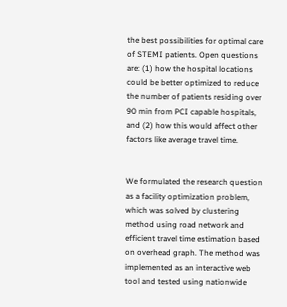the best possibilities for optimal care of STEMI patients. Open questions are: (1) how the hospital locations could be better optimized to reduce the number of patients residing over 90 min from PCI capable hospitals, and (2) how this would affect other factors like average travel time.


We formulated the research question as a facility optimization problem, which was solved by clustering method using road network and efficient travel time estimation based on overhead graph. The method was implemented as an interactive web tool and tested using nationwide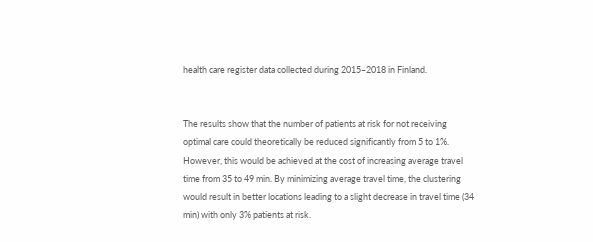health care register data collected during 2015–2018 in Finland.


The results show that the number of patients at risk for not receiving optimal care could theoretically be reduced significantly from 5 to 1%. However, this would be achieved at the cost of increasing average travel time from 35 to 49 min. By minimizing average travel time, the clustering would result in better locations leading to a slight decrease in travel time (34 min) with only 3% patients at risk.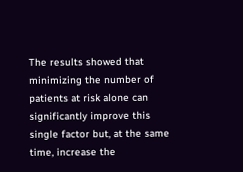The results showed that minimizing the number of patients at risk alone can significantly improve this single factor but, at the same time, increase the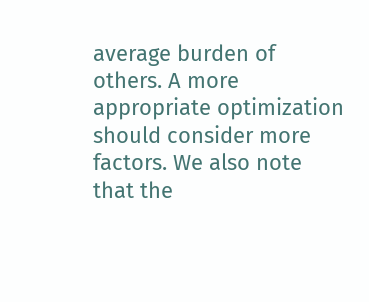average burden of others. A more appropriate optimization should consider more factors. We also note that the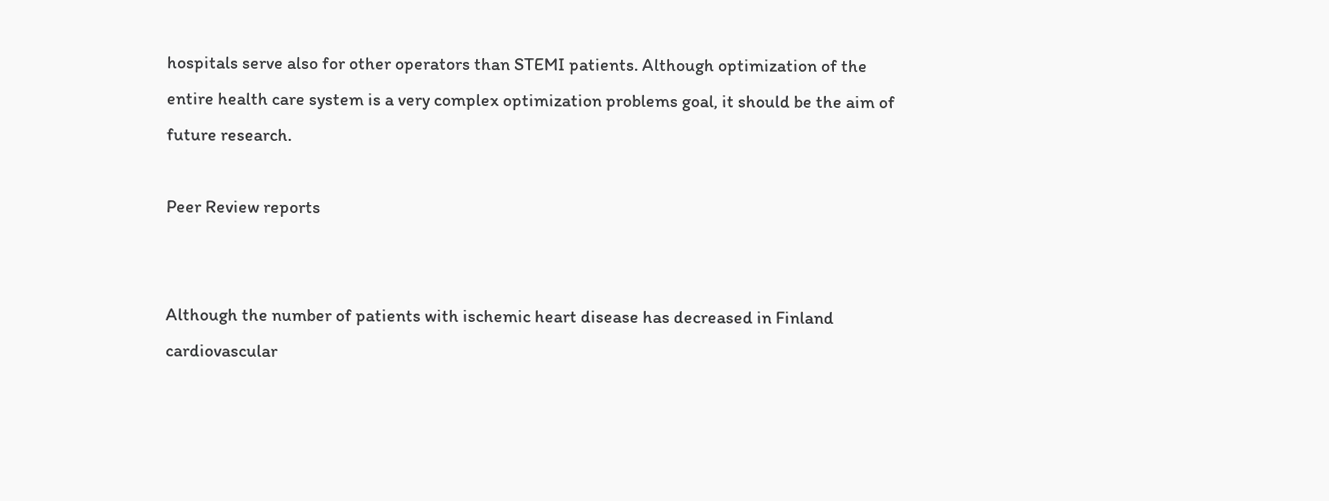hospitals serve also for other operators than STEMI patients. Although optimization of the entire health care system is a very complex optimization problems goal, it should be the aim of future research.

Peer Review reports


Although the number of patients with ischemic heart disease has decreased in Finland cardiovascular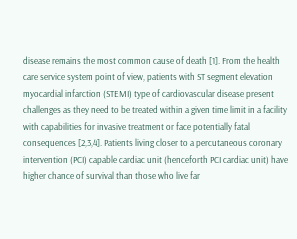disease remains the most common cause of death [1]. From the health care service system point of view, patients with ST segment elevation myocardial infarction (STEMI) type of cardiovascular disease present challenges as they need to be treated within a given time limit in a facility with capabilities for invasive treatment or face potentially fatal consequences [2,3,4]. Patients living closer to a percutaneous coronary intervention (PCI) capable cardiac unit (henceforth PCI cardiac unit) have higher chance of survival than those who live far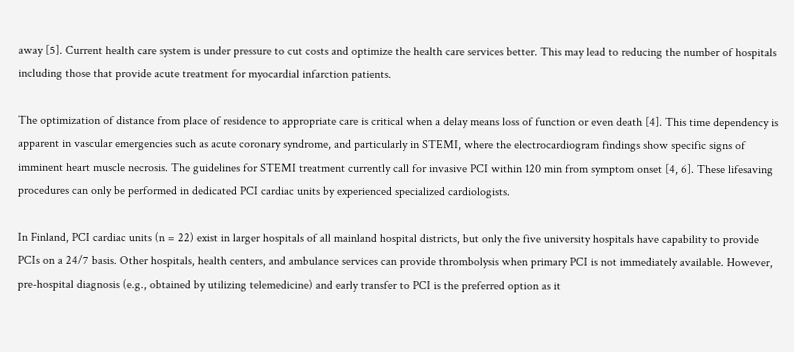away [5]. Current health care system is under pressure to cut costs and optimize the health care services better. This may lead to reducing the number of hospitals including those that provide acute treatment for myocardial infarction patients.

The optimization of distance from place of residence to appropriate care is critical when a delay means loss of function or even death [4]. This time dependency is apparent in vascular emergencies such as acute coronary syndrome, and particularly in STEMI, where the electrocardiogram findings show specific signs of imminent heart muscle necrosis. The guidelines for STEMI treatment currently call for invasive PCI within 120 min from symptom onset [4, 6]. These lifesaving procedures can only be performed in dedicated PCI cardiac units by experienced specialized cardiologists.

In Finland, PCI cardiac units (n = 22) exist in larger hospitals of all mainland hospital districts, but only the five university hospitals have capability to provide PCIs on a 24/7 basis. Other hospitals, health centers, and ambulance services can provide thrombolysis when primary PCI is not immediately available. However, pre-hospital diagnosis (e.g., obtained by utilizing telemedicine) and early transfer to PCI is the preferred option as it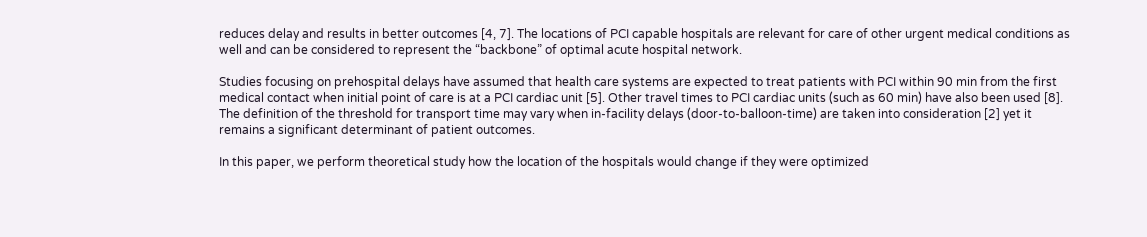reduces delay and results in better outcomes [4, 7]. The locations of PCI capable hospitals are relevant for care of other urgent medical conditions as well and can be considered to represent the “backbone” of optimal acute hospital network.

Studies focusing on prehospital delays have assumed that health care systems are expected to treat patients with PCI within 90 min from the first medical contact when initial point of care is at a PCI cardiac unit [5]. Other travel times to PCI cardiac units (such as 60 min) have also been used [8]. The definition of the threshold for transport time may vary when in-facility delays (door-to-balloon-time) are taken into consideration [2] yet it remains a significant determinant of patient outcomes.

In this paper, we perform theoretical study how the location of the hospitals would change if they were optimized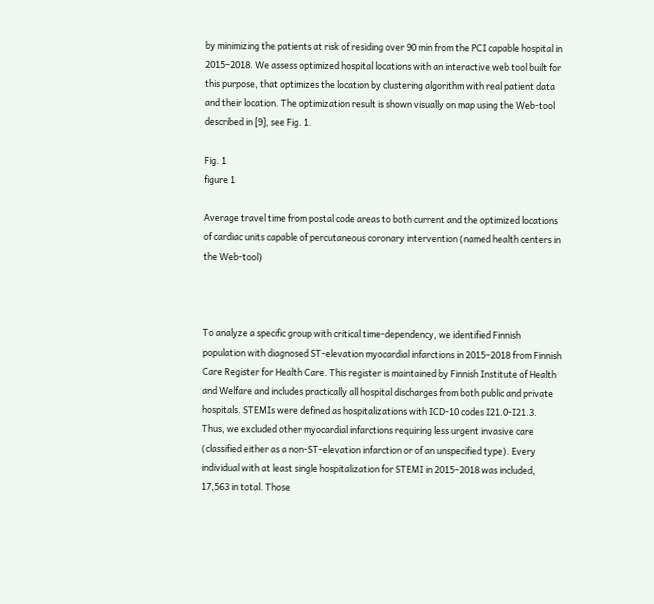by minimizing the patients at risk of residing over 90 min from the PCI capable hospital in 2015–2018. We assess optimized hospital locations with an interactive web tool built for this purpose, that optimizes the location by clustering algorithm with real patient data and their location. The optimization result is shown visually on map using the Web-tool described in [9], see Fig. 1.

Fig. 1
figure 1

Average travel time from postal code areas to both current and the optimized locations of cardiac units capable of percutaneous coronary intervention (named health centers in the Web-tool)



To analyze a specific group with critical time-dependency, we identified Finnish population with diagnosed ST-elevation myocardial infarctions in 2015–2018 from Finnish Care Register for Health Care. This register is maintained by Finnish Institute of Health and Welfare and includes practically all hospital discharges from both public and private hospitals. STEMIs were defined as hospitalizations with ICD-10 codes I21.0-I21.3. Thus, we excluded other myocardial infarctions requiring less urgent invasive care (classified either as a non-ST-elevation infarction or of an unspecified type). Every individual with at least single hospitalization for STEMI in 2015–2018 was included, 17,563 in total. Those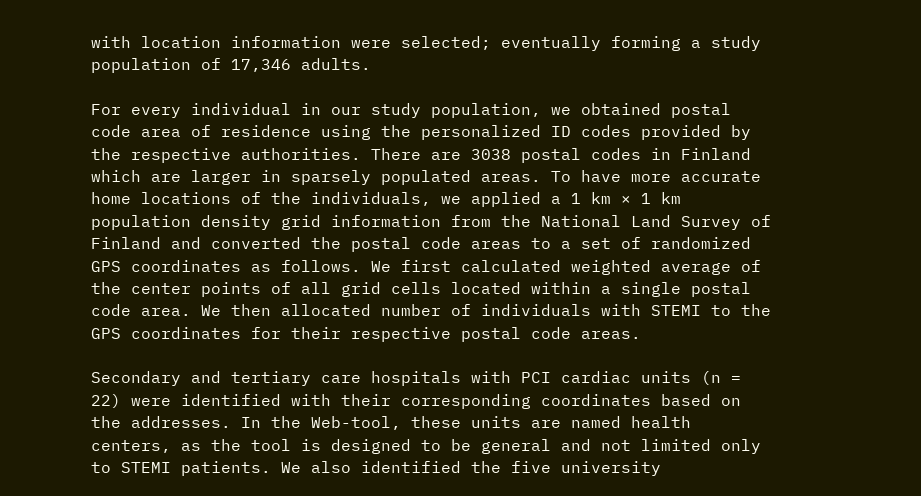with location information were selected; eventually forming a study population of 17,346 adults.

For every individual in our study population, we obtained postal code area of residence using the personalized ID codes provided by the respective authorities. There are 3038 postal codes in Finland which are larger in sparsely populated areas. To have more accurate home locations of the individuals, we applied a 1 km × 1 km population density grid information from the National Land Survey of Finland and converted the postal code areas to a set of randomized GPS coordinates as follows. We first calculated weighted average of the center points of all grid cells located within a single postal code area. We then allocated number of individuals with STEMI to the GPS coordinates for their respective postal code areas.

Secondary and tertiary care hospitals with PCI cardiac units (n = 22) were identified with their corresponding coordinates based on the addresses. In the Web-tool, these units are named health centers, as the tool is designed to be general and not limited only to STEMI patients. We also identified the five university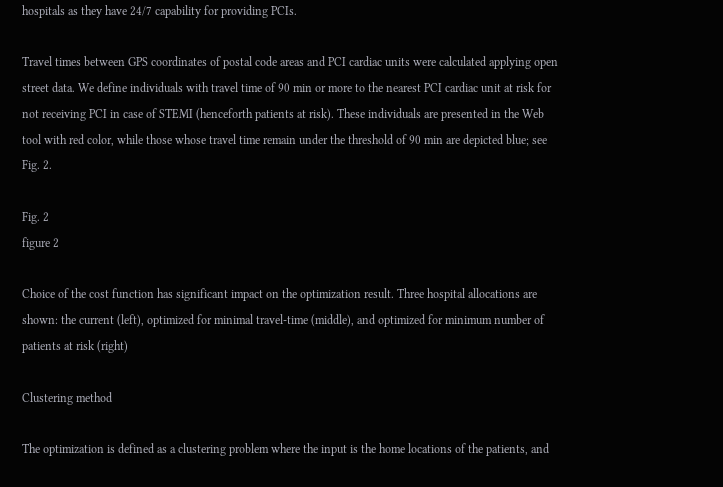hospitals as they have 24/7 capability for providing PCIs.

Travel times between GPS coordinates of postal code areas and PCI cardiac units were calculated applying open street data. We define individuals with travel time of 90 min or more to the nearest PCI cardiac unit at risk for not receiving PCI in case of STEMI (henceforth patients at risk). These individuals are presented in the Web tool with red color, while those whose travel time remain under the threshold of 90 min are depicted blue; see Fig. 2.

Fig. 2
figure 2

Choice of the cost function has significant impact on the optimization result. Three hospital allocations are shown: the current (left), optimized for minimal travel-time (middle), and optimized for minimum number of patients at risk (right)

Clustering method

The optimization is defined as a clustering problem where the input is the home locations of the patients, and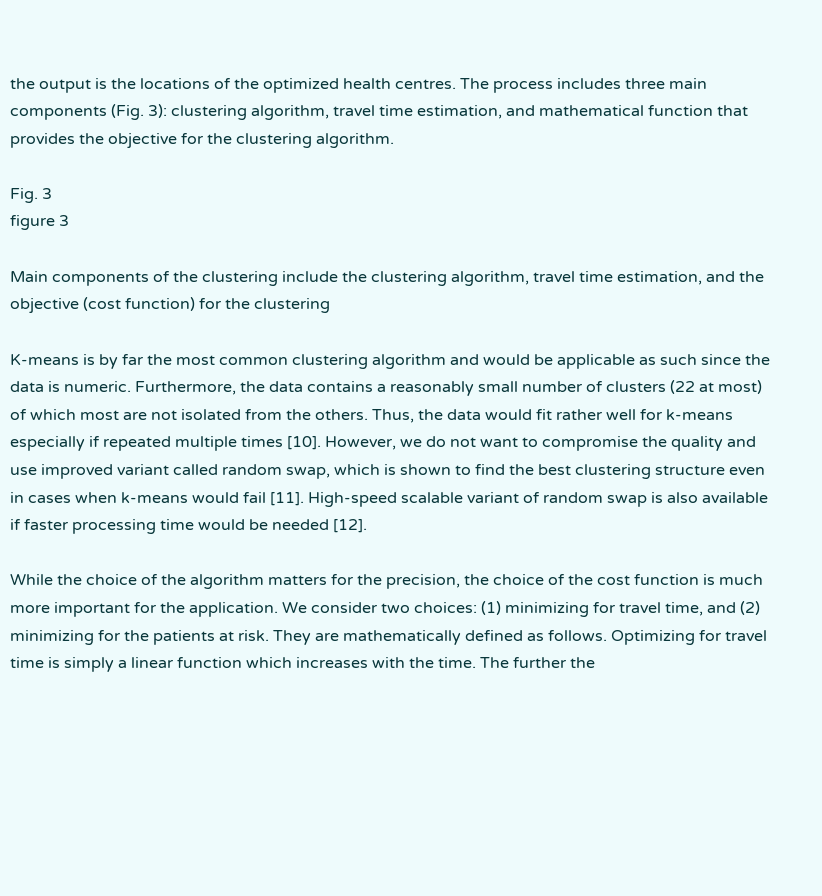the output is the locations of the optimized health centres. The process includes three main components (Fig. 3): clustering algorithm, travel time estimation, and mathematical function that provides the objective for the clustering algorithm.

Fig. 3
figure 3

Main components of the clustering include the clustering algorithm, travel time estimation, and the objective (cost function) for the clustering

K-means is by far the most common clustering algorithm and would be applicable as such since the data is numeric. Furthermore, the data contains a reasonably small number of clusters (22 at most) of which most are not isolated from the others. Thus, the data would fit rather well for k-means especially if repeated multiple times [10]. However, we do not want to compromise the quality and use improved variant called random swap, which is shown to find the best clustering structure even in cases when k-means would fail [11]. High-speed scalable variant of random swap is also available if faster processing time would be needed [12].

While the choice of the algorithm matters for the precision, the choice of the cost function is much more important for the application. We consider two choices: (1) minimizing for travel time, and (2) minimizing for the patients at risk. They are mathematically defined as follows. Optimizing for travel time is simply a linear function which increases with the time. The further the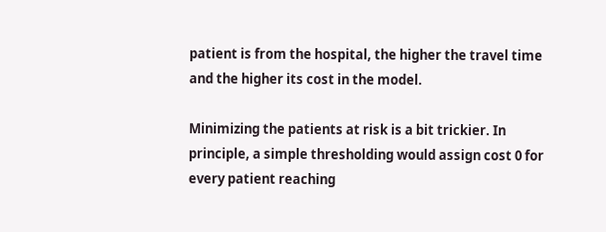patient is from the hospital, the higher the travel time and the higher its cost in the model.

Minimizing the patients at risk is a bit trickier. In principle, a simple thresholding would assign cost 0 for every patient reaching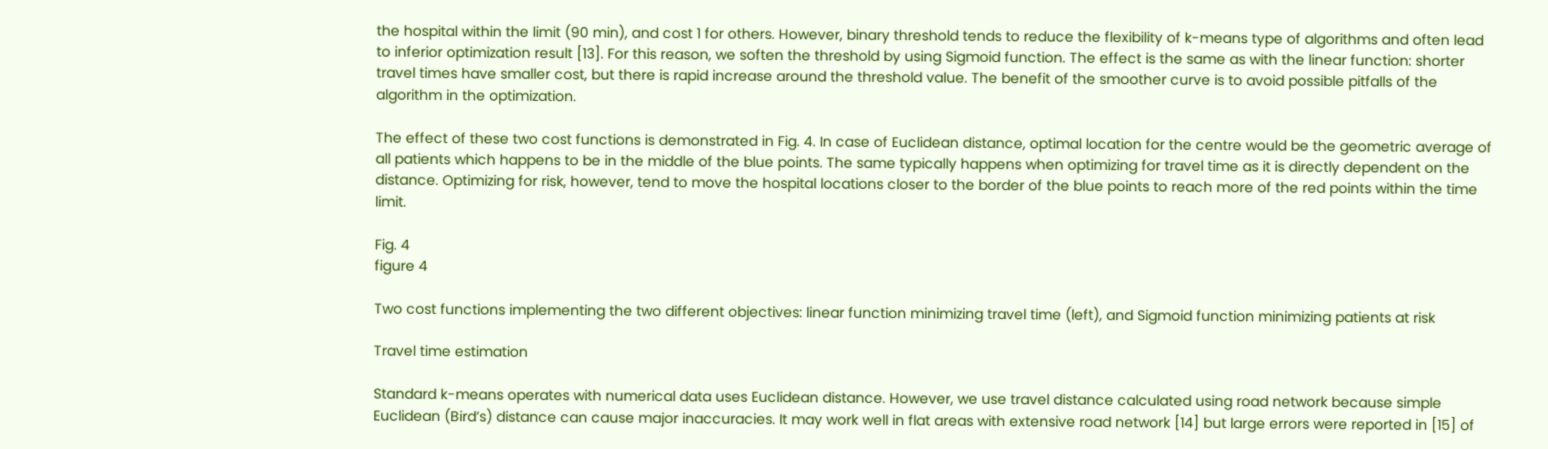the hospital within the limit (90 min), and cost 1 for others. However, binary threshold tends to reduce the flexibility of k-means type of algorithms and often lead to inferior optimization result [13]. For this reason, we soften the threshold by using Sigmoid function. The effect is the same as with the linear function: shorter travel times have smaller cost, but there is rapid increase around the threshold value. The benefit of the smoother curve is to avoid possible pitfalls of the algorithm in the optimization.

The effect of these two cost functions is demonstrated in Fig. 4. In case of Euclidean distance, optimal location for the centre would be the geometric average of all patients which happens to be in the middle of the blue points. The same typically happens when optimizing for travel time as it is directly dependent on the distance. Optimizing for risk, however, tend to move the hospital locations closer to the border of the blue points to reach more of the red points within the time limit.

Fig. 4
figure 4

Two cost functions implementing the two different objectives: linear function minimizing travel time (left), and Sigmoid function minimizing patients at risk

Travel time estimation

Standard k-means operates with numerical data uses Euclidean distance. However, we use travel distance calculated using road network because simple Euclidean (Bird’s) distance can cause major inaccuracies. It may work well in flat areas with extensive road network [14] but large errors were reported in [15] of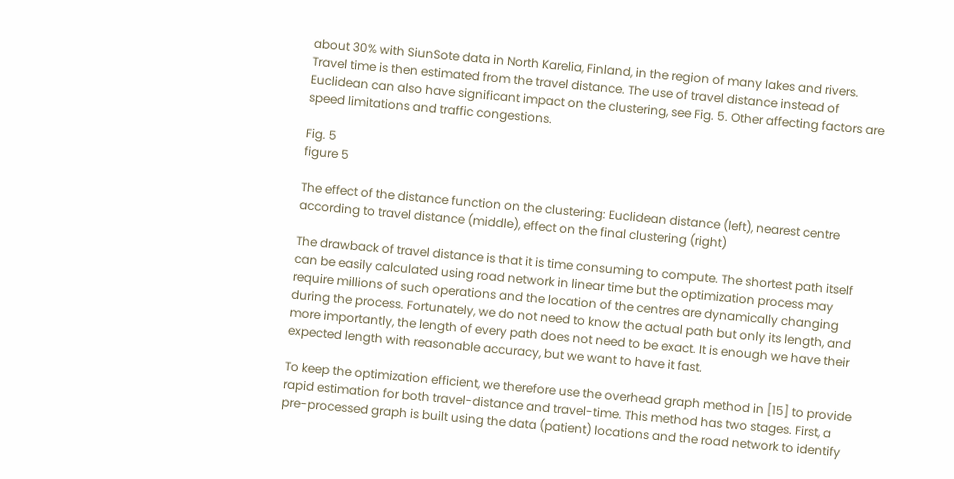about 30% with SiunSote data in North Karelia, Finland, in the region of many lakes and rivers. Travel time is then estimated from the travel distance. The use of travel distance instead of Euclidean can also have significant impact on the clustering, see Fig. 5. Other affecting factors are speed limitations and traffic congestions.

Fig. 5
figure 5

The effect of the distance function on the clustering: Euclidean distance (left), nearest centre according to travel distance (middle), effect on the final clustering (right)

The drawback of travel distance is that it is time consuming to compute. The shortest path itself can be easily calculated using road network in linear time but the optimization process may require millions of such operations and the location of the centres are dynamically changing during the process. Fortunately, we do not need to know the actual path but only its length, and more importantly, the length of every path does not need to be exact. It is enough we have their expected length with reasonable accuracy, but we want to have it fast.

To keep the optimization efficient, we therefore use the overhead graph method in [15] to provide rapid estimation for both travel-distance and travel-time. This method has two stages. First, a pre-processed graph is built using the data (patient) locations and the road network to identify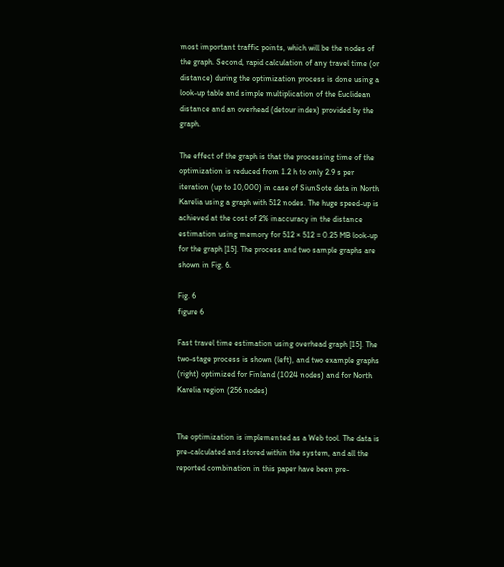most important traffic points, which will be the nodes of the graph. Second, rapid calculation of any travel time (or distance) during the optimization process is done using a look-up table and simple multiplication of the Euclidean distance and an overhead (detour index) provided by the graph.

The effect of the graph is that the processing time of the optimization is reduced from 1.2 h to only 2.9 s per iteration (up to 10,000) in case of SiunSote data in North Karelia using a graph with 512 nodes. The huge speed-up is achieved at the cost of 2% inaccuracy in the distance estimation using memory for 512 × 512 = 0.25 MB look-up for the graph [15]. The process and two sample graphs are shown in Fig. 6.

Fig. 6
figure 6

Fast travel time estimation using overhead graph [15]. The two-stage process is shown (left), and two example graphs (right) optimized for Finland (1024 nodes) and for North Karelia region (256 nodes)


The optimization is implemented as a Web tool. The data is pre-calculated and stored within the system, and all the reported combination in this paper have been pre-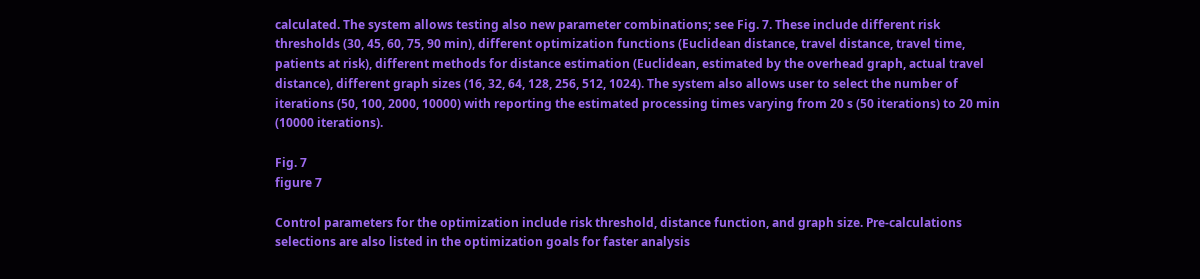calculated. The system allows testing also new parameter combinations; see Fig. 7. These include different risk thresholds (30, 45, 60, 75, 90 min), different optimization functions (Euclidean distance, travel distance, travel time, patients at risk), different methods for distance estimation (Euclidean, estimated by the overhead graph, actual travel distance), different graph sizes (16, 32, 64, 128, 256, 512, 1024). The system also allows user to select the number of iterations (50, 100, 2000, 10000) with reporting the estimated processing times varying from 20 s (50 iterations) to 20 min (10000 iterations).

Fig. 7
figure 7

Control parameters for the optimization include risk threshold, distance function, and graph size. Pre-calculations selections are also listed in the optimization goals for faster analysis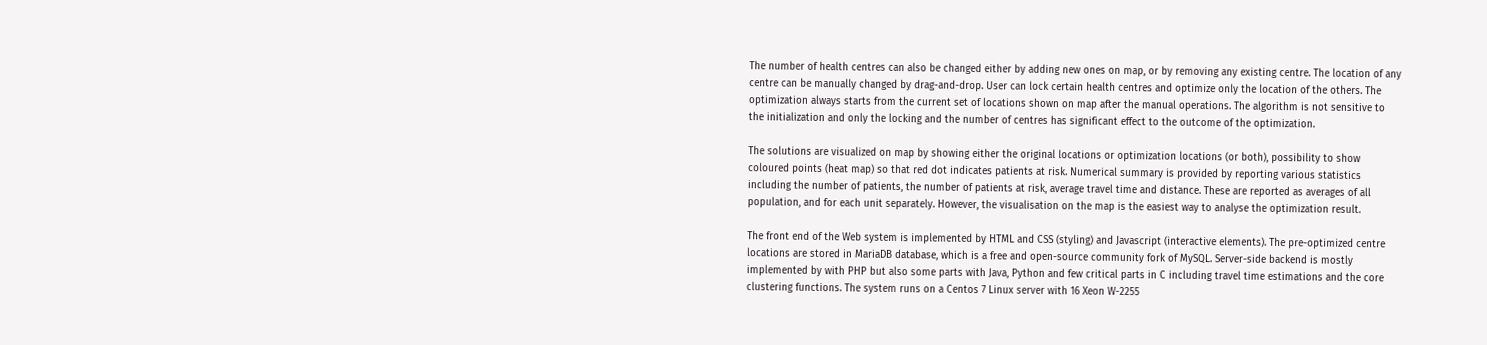The number of health centres can also be changed either by adding new ones on map, or by removing any existing centre. The location of any centre can be manually changed by drag-and-drop. User can lock certain health centres and optimize only the location of the others. The optimization always starts from the current set of locations shown on map after the manual operations. The algorithm is not sensitive to the initialization and only the locking and the number of centres has significant effect to the outcome of the optimization.

The solutions are visualized on map by showing either the original locations or optimization locations (or both), possibility to show coloured points (heat map) so that red dot indicates patients at risk. Numerical summary is provided by reporting various statistics including the number of patients, the number of patients at risk, average travel time and distance. These are reported as averages of all population, and for each unit separately. However, the visualisation on the map is the easiest way to analyse the optimization result.

The front end of the Web system is implemented by HTML and CSS (styling) and Javascript (interactive elements). The pre-optimized centre locations are stored in MariaDB database, which is a free and open-source community fork of MySQL. Server-side backend is mostly implemented by with PHP but also some parts with Java, Python and few critical parts in C including travel time estimations and the core clustering functions. The system runs on a Centos 7 Linux server with 16 Xeon W-2255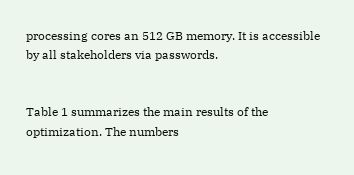processing cores an 512 GB memory. It is accessible by all stakeholders via passwords.


Table 1 summarizes the main results of the optimization. The numbers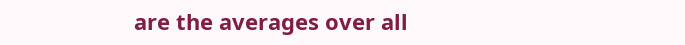are the averages over all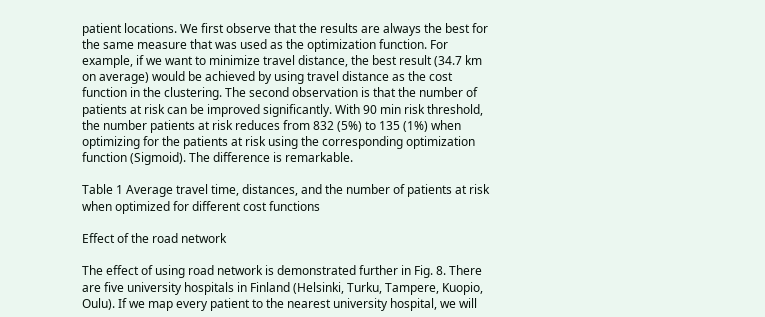patient locations. We first observe that the results are always the best for the same measure that was used as the optimization function. For example, if we want to minimize travel distance, the best result (34.7 km on average) would be achieved by using travel distance as the cost function in the clustering. The second observation is that the number of patients at risk can be improved significantly. With 90 min risk threshold, the number patients at risk reduces from 832 (5%) to 135 (1%) when optimizing for the patients at risk using the corresponding optimization function (Sigmoid). The difference is remarkable.

Table 1 Average travel time, distances, and the number of patients at risk when optimized for different cost functions

Effect of the road network

The effect of using road network is demonstrated further in Fig. 8. There are five university hospitals in Finland (Helsinki, Turku, Tampere, Kuopio, Oulu). If we map every patient to the nearest university hospital, we will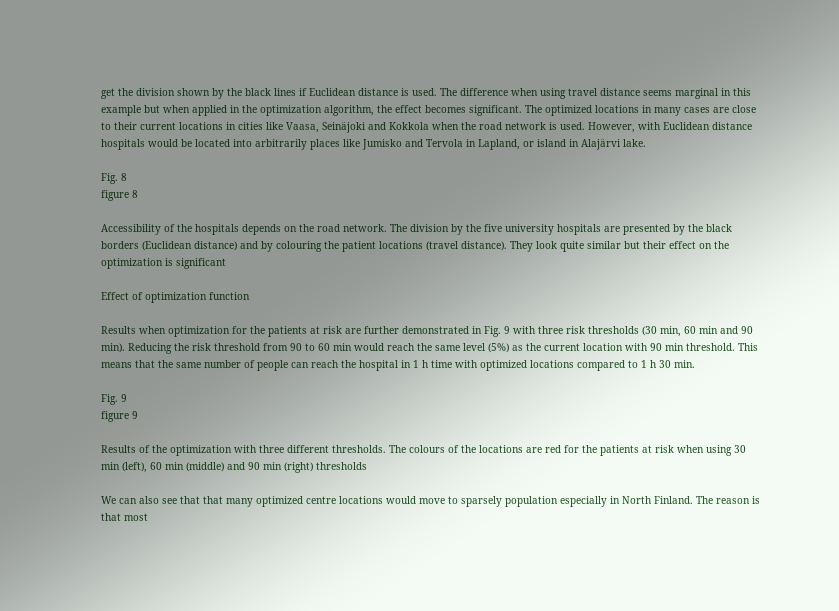get the division shown by the black lines if Euclidean distance is used. The difference when using travel distance seems marginal in this example but when applied in the optimization algorithm, the effect becomes significant. The optimized locations in many cases are close to their current locations in cities like Vaasa, Seinäjoki and Kokkola when the road network is used. However, with Euclidean distance hospitals would be located into arbitrarily places like Jumisko and Tervola in Lapland, or island in Alajärvi lake.

Fig. 8
figure 8

Accessibility of the hospitals depends on the road network. The division by the five university hospitals are presented by the black borders (Euclidean distance) and by colouring the patient locations (travel distance). They look quite similar but their effect on the optimization is significant

Effect of optimization function

Results when optimization for the patients at risk are further demonstrated in Fig. 9 with three risk thresholds (30 min, 60 min and 90 min). Reducing the risk threshold from 90 to 60 min would reach the same level (5%) as the current location with 90 min threshold. This means that the same number of people can reach the hospital in 1 h time with optimized locations compared to 1 h 30 min.

Fig. 9
figure 9

Results of the optimization with three different thresholds. The colours of the locations are red for the patients at risk when using 30 min (left), 60 min (middle) and 90 min (right) thresholds

We can also see that that many optimized centre locations would move to sparsely population especially in North Finland. The reason is that most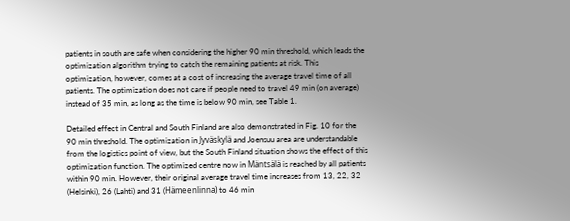patients in south are safe when considering the higher 90 min threshold, which leads the optimization algorithm trying to catch the remaining patients at risk. This optimization, however, comes at a cost of increasing the average travel time of all patients. The optimization does not care if people need to travel 49 min (on average) instead of 35 min, as long as the time is below 90 min, see Table 1.

Detailed effect in Central and South Finland are also demonstrated in Fig. 10 for the 90 min threshold. The optimization in Jyväskylä and Joensuu area are understandable from the logistics point of view, but the South Finland situation shows the effect of this optimization function. The optimized centre now in Mäntsälä is reached by all patients within 90 min. However, their original average travel time increases from 13, 22, 32 (Helsinki), 26 (Lahti) and 31 (Hämeenlinna) to 46 min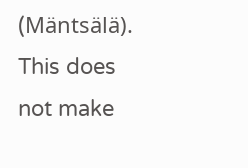(Mäntsälä). This does not make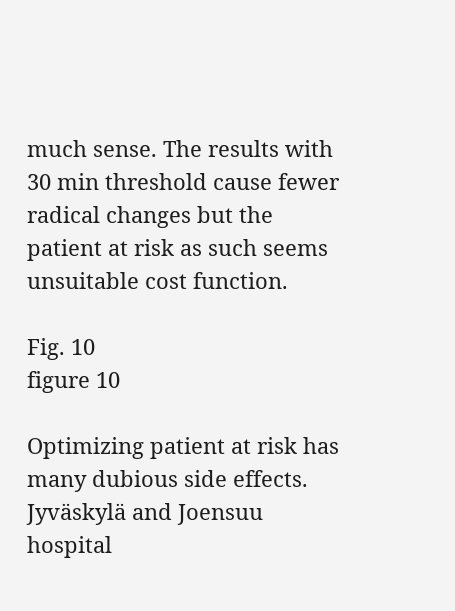much sense. The results with 30 min threshold cause fewer radical changes but the patient at risk as such seems unsuitable cost function.

Fig. 10
figure 10

Optimizing patient at risk has many dubious side effects. Jyväskylä and Joensuu hospital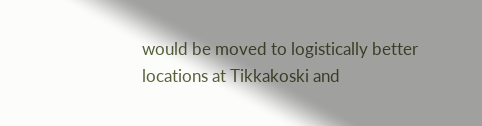would be moved to logistically better locations at Tikkakoski and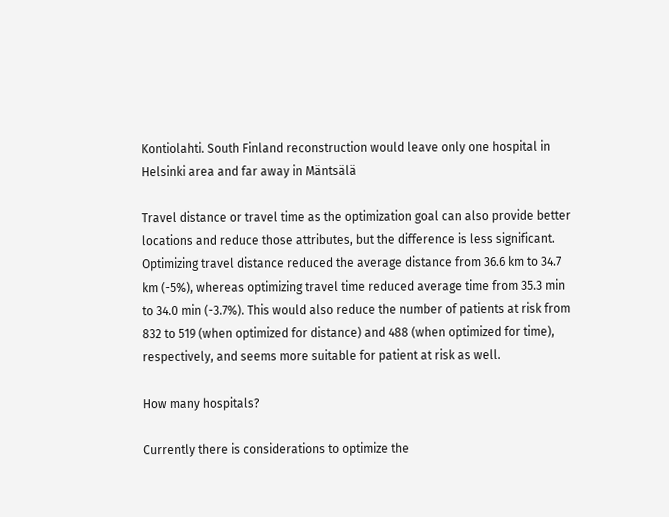Kontiolahti. South Finland reconstruction would leave only one hospital in Helsinki area and far away in Mäntsälä

Travel distance or travel time as the optimization goal can also provide better locations and reduce those attributes, but the difference is less significant. Optimizing travel distance reduced the average distance from 36.6 km to 34.7 km (-5%), whereas optimizing travel time reduced average time from 35.3 min to 34.0 min (-3.7%). This would also reduce the number of patients at risk from 832 to 519 (when optimized for distance) and 488 (when optimized for time), respectively, and seems more suitable for patient at risk as well.

How many hospitals?

Currently there is considerations to optimize the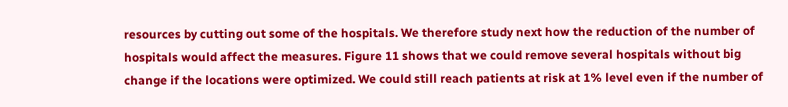resources by cutting out some of the hospitals. We therefore study next how the reduction of the number of hospitals would affect the measures. Figure 11 shows that we could remove several hospitals without big change if the locations were optimized. We could still reach patients at risk at 1% level even if the number of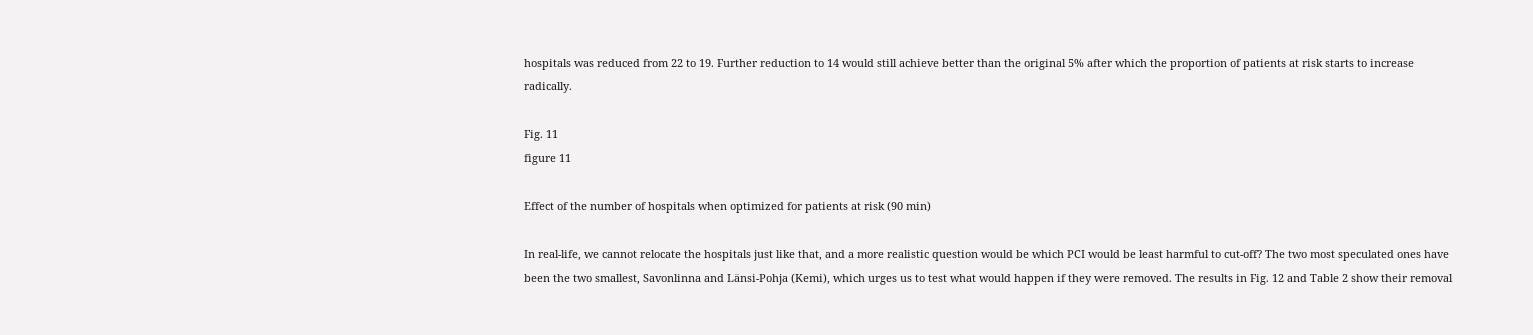hospitals was reduced from 22 to 19. Further reduction to 14 would still achieve better than the original 5% after which the proportion of patients at risk starts to increase radically.

Fig. 11
figure 11

Effect of the number of hospitals when optimized for patients at risk (90 min)

In real-life, we cannot relocate the hospitals just like that, and a more realistic question would be which PCI would be least harmful to cut-off? The two most speculated ones have been the two smallest, Savonlinna and Länsi-Pohja (Kemi), which urges us to test what would happen if they were removed. The results in Fig. 12 and Table 2 show their removal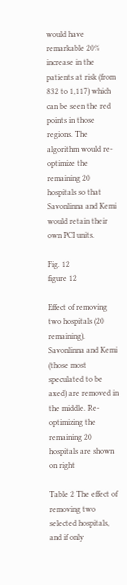would have remarkable 20% increase in the patients at risk (from 832 to 1,117) which can be seen the red points in those regions. The algorithm would re-optimize the remaining 20 hospitals so that Savonlinna and Kemi would retain their own PCI units.

Fig. 12
figure 12

Effect of removing two hospitals (20 remaining). Savonlinna and Kemi (those most speculated to be axed) are removed in the middle. Re-optimizing the remaining 20 hospitals are shown on right

Table 2 The effect of removing two selected hospitals, and if only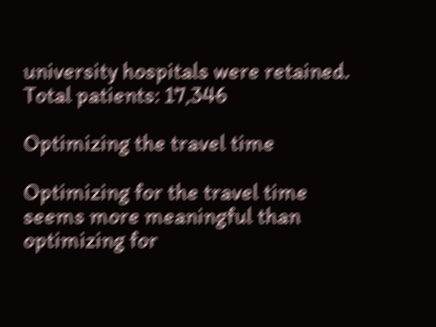university hospitals were retained. Total patients: 17,346

Optimizing the travel time

Optimizing for the travel time seems more meaningful than optimizing for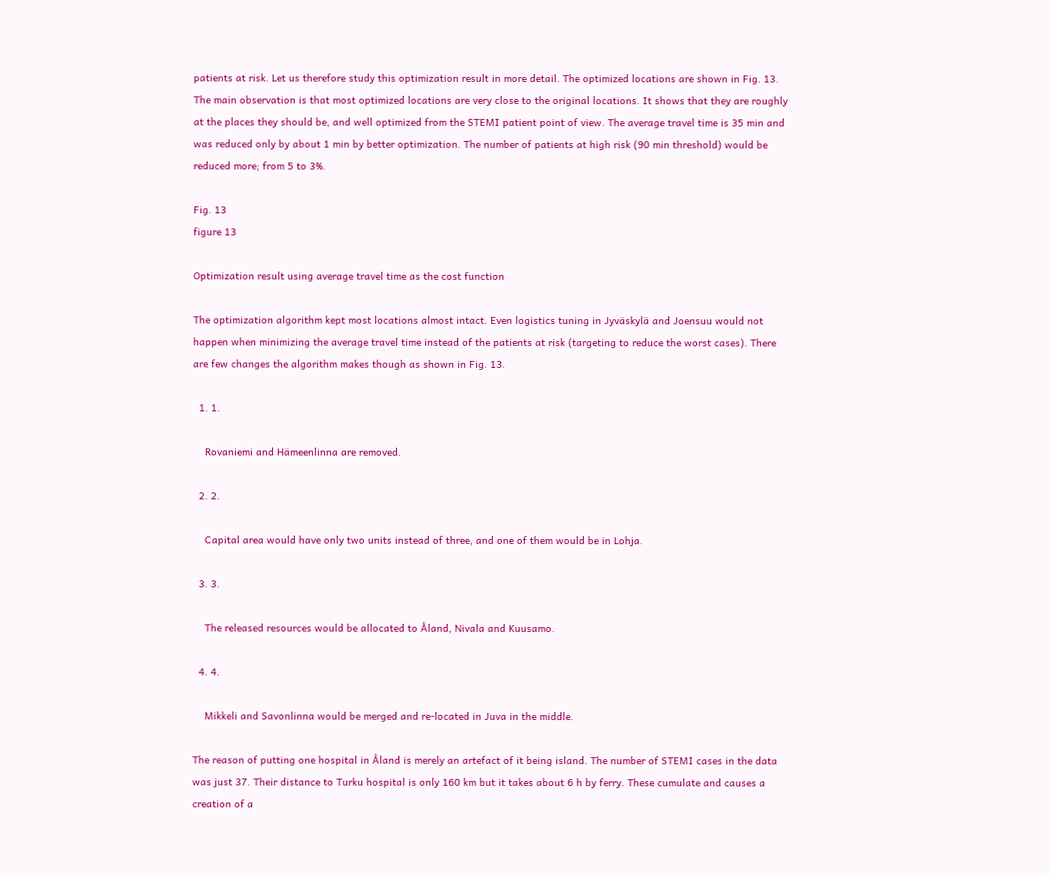patients at risk. Let us therefore study this optimization result in more detail. The optimized locations are shown in Fig. 13. The main observation is that most optimized locations are very close to the original locations. It shows that they are roughly at the places they should be, and well optimized from the STEMI patient point of view. The average travel time is 35 min and was reduced only by about 1 min by better optimization. The number of patients at high risk (90 min threshold) would be reduced more; from 5 to 3%.

Fig. 13
figure 13

Optimization result using average travel time as the cost function

The optimization algorithm kept most locations almost intact. Even logistics tuning in Jyväskylä and Joensuu would not happen when minimizing the average travel time instead of the patients at risk (targeting to reduce the worst cases). There are few changes the algorithm makes though as shown in Fig. 13.

  1. 1.

    Rovaniemi and Hämeenlinna are removed.

  2. 2.

    Capital area would have only two units instead of three, and one of them would be in Lohja.

  3. 3.

    The released resources would be allocated to Åland, Nivala and Kuusamo.

  4. 4.

    Mikkeli and Savonlinna would be merged and re-located in Juva in the middle.

The reason of putting one hospital in Åland is merely an artefact of it being island. The number of STEMI cases in the data was just 37. Their distance to Turku hospital is only 160 km but it takes about 6 h by ferry. These cumulate and causes a creation of a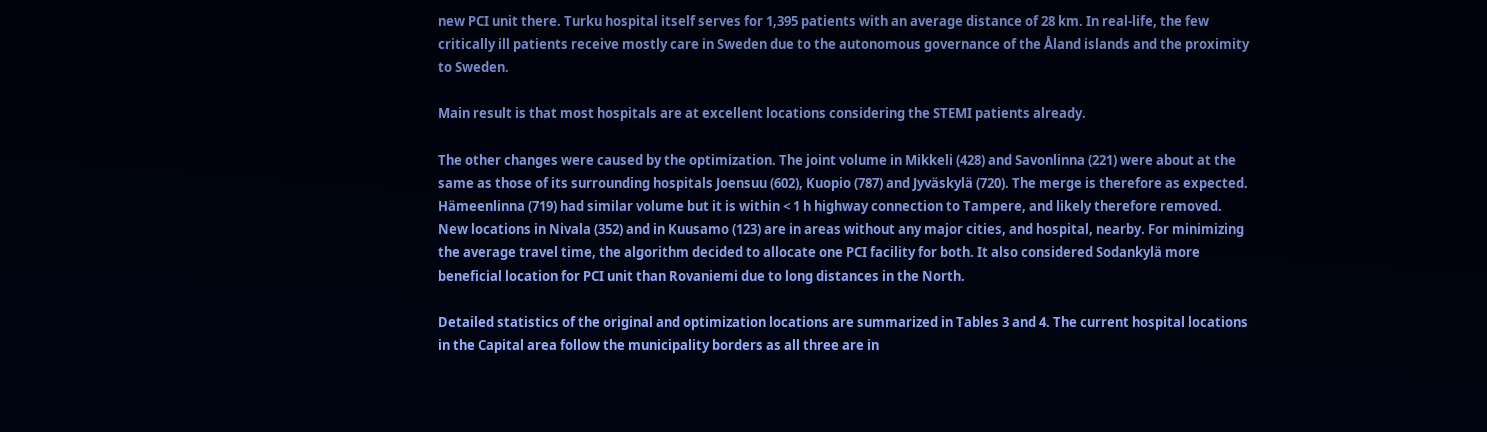new PCI unit there. Turku hospital itself serves for 1,395 patients with an average distance of 28 km. In real-life, the few critically ill patients receive mostly care in Sweden due to the autonomous governance of the Åland islands and the proximity to Sweden.

Main result is that most hospitals are at excellent locations considering the STEMI patients already.

The other changes were caused by the optimization. The joint volume in Mikkeli (428) and Savonlinna (221) were about at the same as those of its surrounding hospitals Joensuu (602), Kuopio (787) and Jyväskylä (720). The merge is therefore as expected. Hämeenlinna (719) had similar volume but it is within < 1 h highway connection to Tampere, and likely therefore removed. New locations in Nivala (352) and in Kuusamo (123) are in areas without any major cities, and hospital, nearby. For minimizing the average travel time, the algorithm decided to allocate one PCI facility for both. It also considered Sodankylä more beneficial location for PCI unit than Rovaniemi due to long distances in the North.

Detailed statistics of the original and optimization locations are summarized in Tables 3 and 4. The current hospital locations in the Capital area follow the municipality borders as all three are in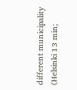different municipality (Helsinki 13 min;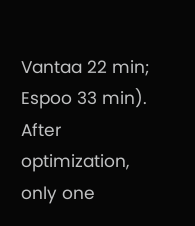Vantaa 22 min; Espoo 33 min). After optimization, only one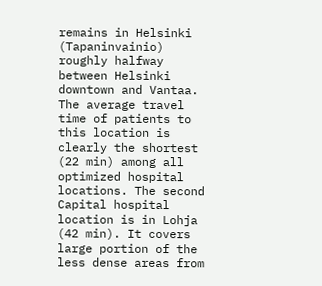remains in Helsinki (Tapaninvainio) roughly halfway between Helsinki downtown and Vantaa. The average travel time of patients to this location is clearly the shortest (22 min) among all optimized hospital locations. The second Capital hospital location is in Lohja (42 min). It covers large portion of the less dense areas from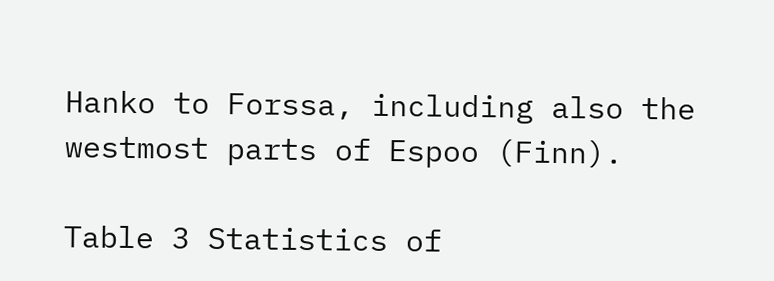Hanko to Forssa, including also the westmost parts of Espoo (Finn).

Table 3 Statistics of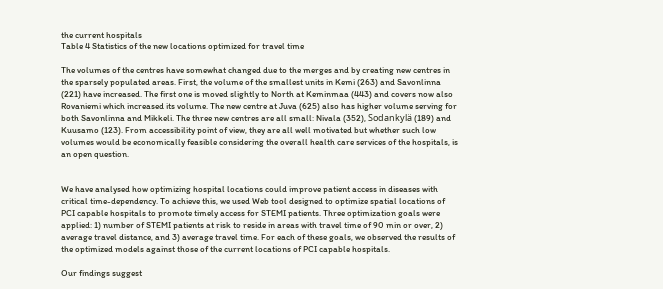the current hospitals
Table 4 Statistics of the new locations optimized for travel time

The volumes of the centres have somewhat changed due to the merges and by creating new centres in the sparsely populated areas. First, the volume of the smallest units in Kemi (263) and Savonlinna (221) have increased. The first one is moved slightly to North at Keminmaa (443) and covers now also Rovaniemi which increased its volume. The new centre at Juva (625) also has higher volume serving for both Savonlinna and Mikkeli. The three new centres are all small: Nivala (352), Sodankylä (189) and Kuusamo (123). From accessibility point of view, they are all well motivated but whether such low volumes would be economically feasible considering the overall health care services of the hospitals, is an open question.


We have analysed how optimizing hospital locations could improve patient access in diseases with critical time-dependency. To achieve this, we used Web tool designed to optimize spatial locations of PCI capable hospitals to promote timely access for STEMI patients. Three optimization goals were applied: 1) number of STEMI patients at risk to reside in areas with travel time of 90 min or over, 2) average travel distance, and 3) average travel time. For each of these goals, we observed the results of the optimized models against those of the current locations of PCI capable hospitals.

Our findings suggest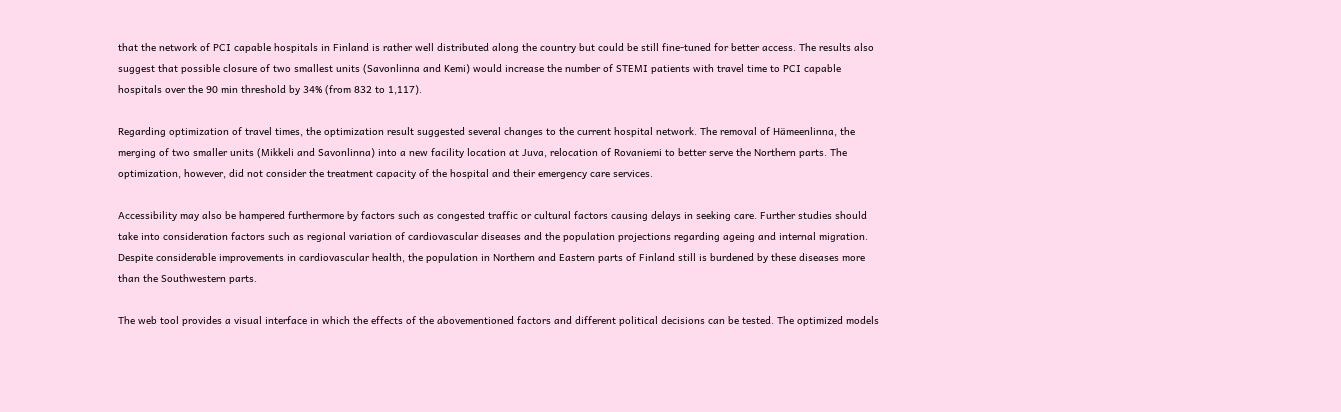that the network of PCI capable hospitals in Finland is rather well distributed along the country but could be still fine-tuned for better access. The results also suggest that possible closure of two smallest units (Savonlinna and Kemi) would increase the number of STEMI patients with travel time to PCI capable hospitals over the 90 min threshold by 34% (from 832 to 1,117).

Regarding optimization of travel times, the optimization result suggested several changes to the current hospital network. The removal of Hämeenlinna, the merging of two smaller units (Mikkeli and Savonlinna) into a new facility location at Juva, relocation of Rovaniemi to better serve the Northern parts. The optimization, however, did not consider the treatment capacity of the hospital and their emergency care services.

Accessibility may also be hampered furthermore by factors such as congested traffic or cultural factors causing delays in seeking care. Further studies should take into consideration factors such as regional variation of cardiovascular diseases and the population projections regarding ageing and internal migration. Despite considerable improvements in cardiovascular health, the population in Northern and Eastern parts of Finland still is burdened by these diseases more than the Southwestern parts.

The web tool provides a visual interface in which the effects of the abovementioned factors and different political decisions can be tested. The optimized models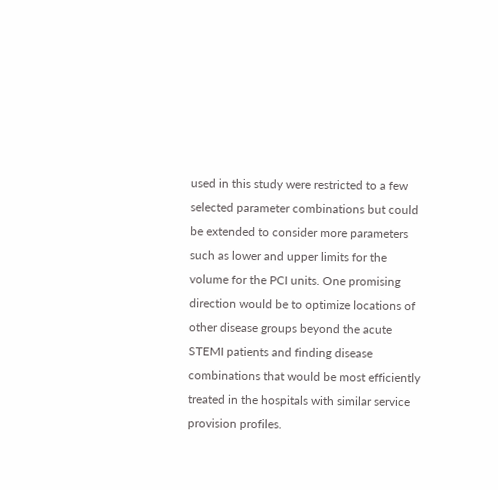used in this study were restricted to a few selected parameter combinations but could be extended to consider more parameters such as lower and upper limits for the volume for the PCI units. One promising direction would be to optimize locations of other disease groups beyond the acute STEMI patients and finding disease combinations that would be most efficiently treated in the hospitals with similar service provision profiles.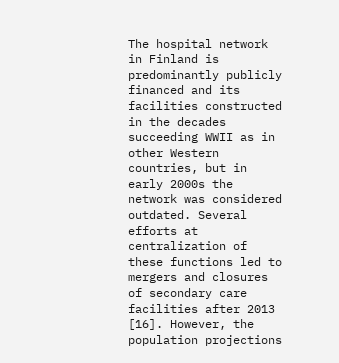The hospital network in Finland is predominantly publicly financed and its facilities constructed in the decades succeeding WWII as in other Western countries, but in early 2000s the network was considered outdated. Several efforts at centralization of these functions led to mergers and closures of secondary care facilities after 2013 [16]. However, the population projections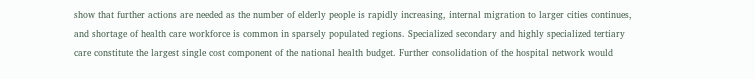show that further actions are needed as the number of elderly people is rapidly increasing, internal migration to larger cities continues, and shortage of health care workforce is common in sparsely populated regions. Specialized secondary and highly specialized tertiary care constitute the largest single cost component of the national health budget. Further consolidation of the hospital network would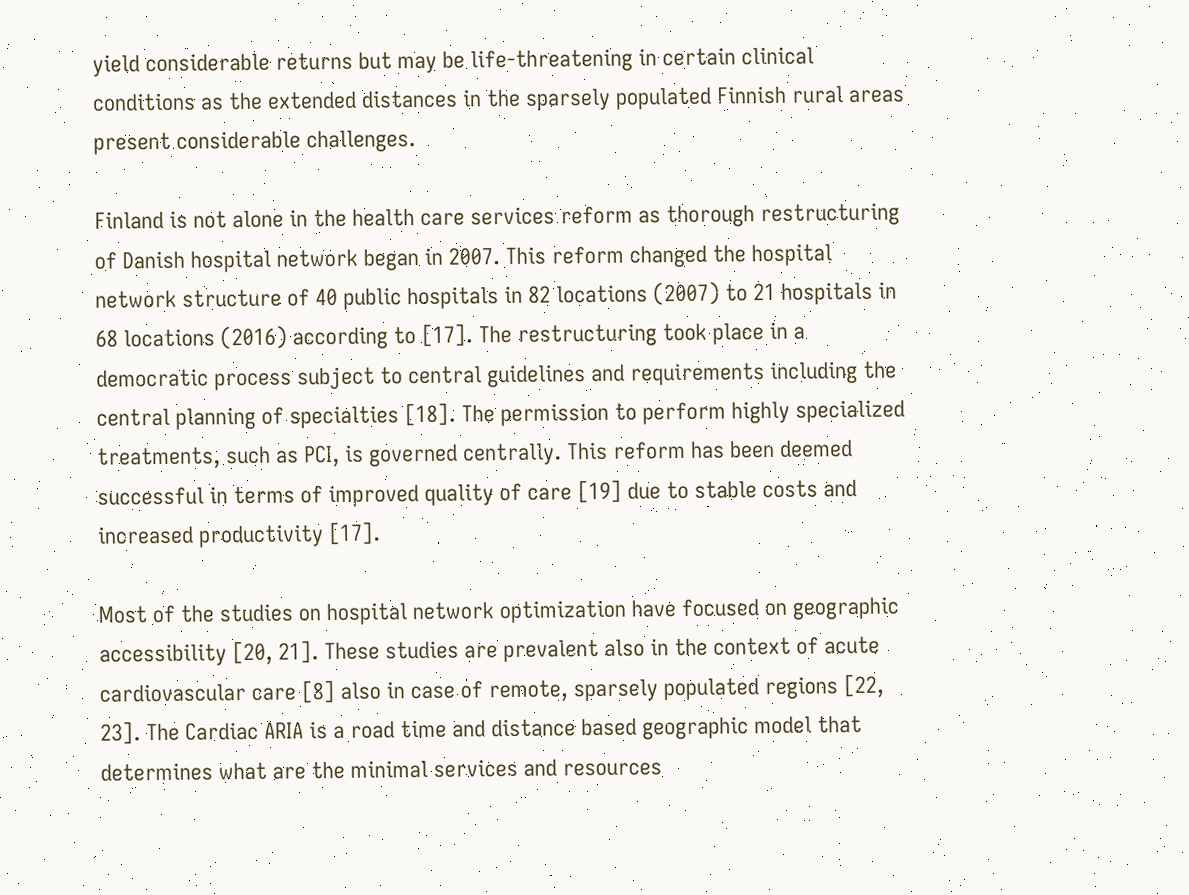yield considerable returns but may be life-threatening in certain clinical conditions as the extended distances in the sparsely populated Finnish rural areas present considerable challenges.

Finland is not alone in the health care services reform as thorough restructuring of Danish hospital network began in 2007. This reform changed the hospital network structure of 40 public hospitals in 82 locations (2007) to 21 hospitals in 68 locations (2016) according to [17]. The restructuring took place in a democratic process subject to central guidelines and requirements including the central planning of specialties [18]. The permission to perform highly specialized treatments, such as PCI, is governed centrally. This reform has been deemed successful in terms of improved quality of care [19] due to stable costs and increased productivity [17].

Most of the studies on hospital network optimization have focused on geographic accessibility [20, 21]. These studies are prevalent also in the context of acute cardiovascular care [8] also in case of remote, sparsely populated regions [22, 23]. The Cardiac ARIA is a road time and distance based geographic model that determines what are the minimal services and resources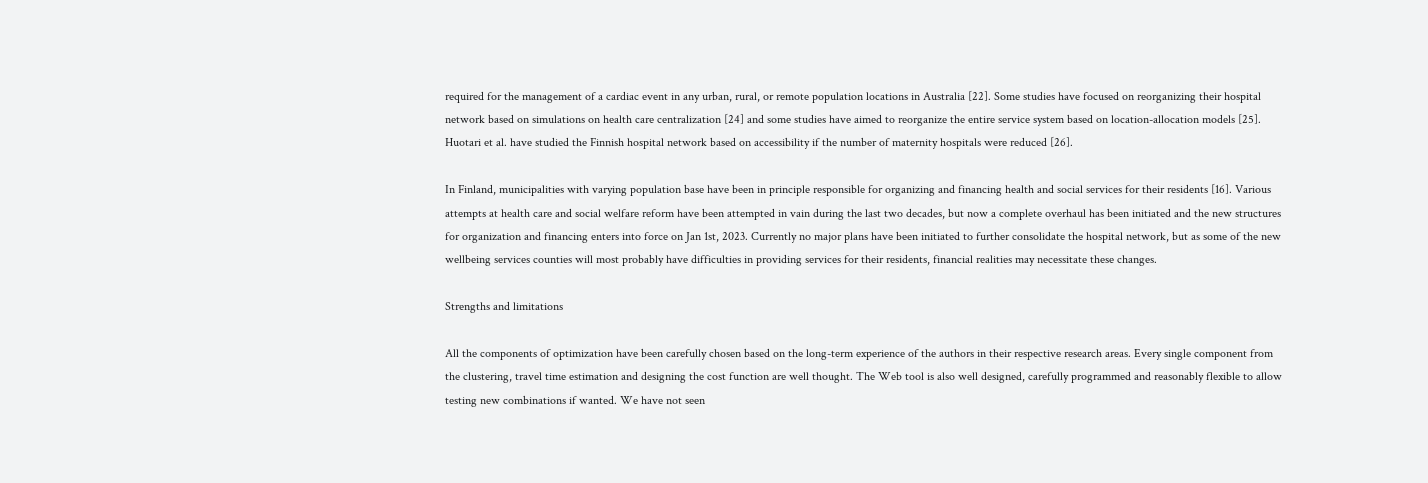required for the management of a cardiac event in any urban, rural, or remote population locations in Australia [22]. Some studies have focused on reorganizing their hospital network based on simulations on health care centralization [24] and some studies have aimed to reorganize the entire service system based on location-allocation models [25]. Huotari et al. have studied the Finnish hospital network based on accessibility if the number of maternity hospitals were reduced [26].

In Finland, municipalities with varying population base have been in principle responsible for organizing and financing health and social services for their residents [16]. Various attempts at health care and social welfare reform have been attempted in vain during the last two decades, but now a complete overhaul has been initiated and the new structures for organization and financing enters into force on Jan 1st, 2023. Currently no major plans have been initiated to further consolidate the hospital network, but as some of the new wellbeing services counties will most probably have difficulties in providing services for their residents, financial realities may necessitate these changes.

Strengths and limitations

All the components of optimization have been carefully chosen based on the long-term experience of the authors in their respective research areas. Every single component from the clustering, travel time estimation and designing the cost function are well thought. The Web tool is also well designed, carefully programmed and reasonably flexible to allow testing new combinations if wanted. We have not seen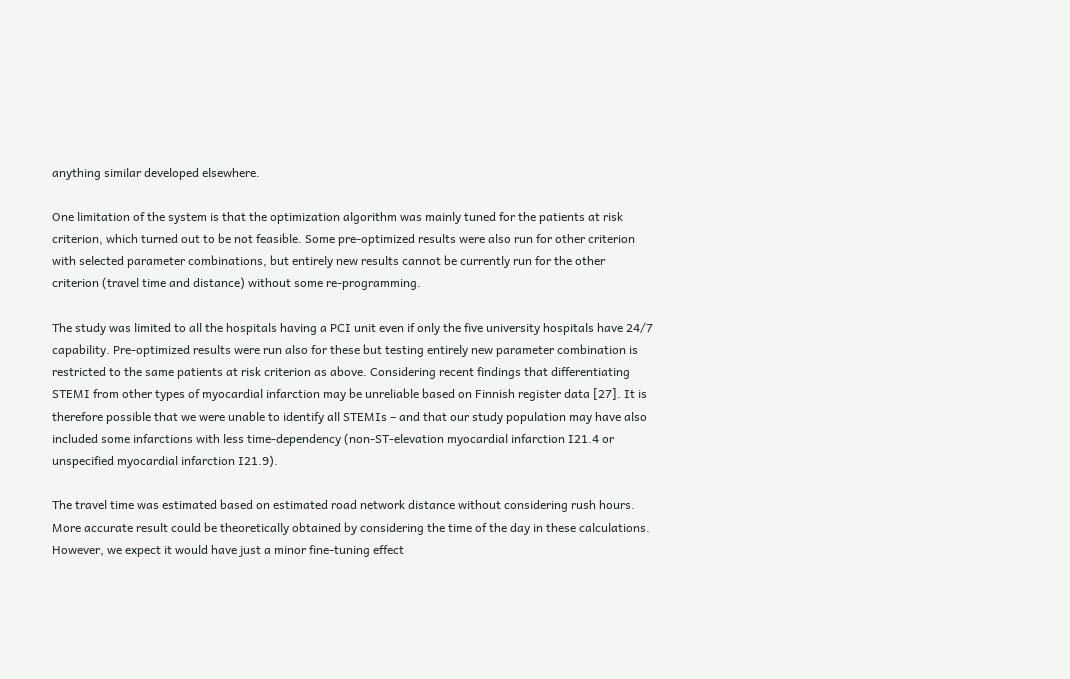anything similar developed elsewhere.

One limitation of the system is that the optimization algorithm was mainly tuned for the patients at risk criterion, which turned out to be not feasible. Some pre-optimized results were also run for other criterion with selected parameter combinations, but entirely new results cannot be currently run for the other criterion (travel time and distance) without some re-programming.

The study was limited to all the hospitals having a PCI unit even if only the five university hospitals have 24/7 capability. Pre-optimized results were run also for these but testing entirely new parameter combination is restricted to the same patients at risk criterion as above. Considering recent findings that differentiating STEMI from other types of myocardial infarction may be unreliable based on Finnish register data [27]. It is therefore possible that we were unable to identify all STEMIs – and that our study population may have also included some infarctions with less time-dependency (non-ST-elevation myocardial infarction I21.4 or unspecified myocardial infarction I21.9).

The travel time was estimated based on estimated road network distance without considering rush hours. More accurate result could be theoretically obtained by considering the time of the day in these calculations. However, we expect it would have just a minor fine-tuning effect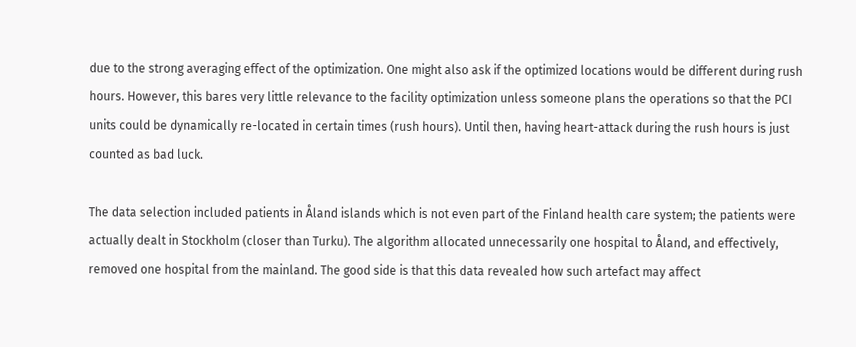due to the strong averaging effect of the optimization. One might also ask if the optimized locations would be different during rush hours. However, this bares very little relevance to the facility optimization unless someone plans the operations so that the PCI units could be dynamically re-located in certain times (rush hours). Until then, having heart-attack during the rush hours is just counted as bad luck.

The data selection included patients in Åland islands which is not even part of the Finland health care system; the patients were actually dealt in Stockholm (closer than Turku). The algorithm allocated unnecessarily one hospital to Åland, and effectively, removed one hospital from the mainland. The good side is that this data revealed how such artefact may affect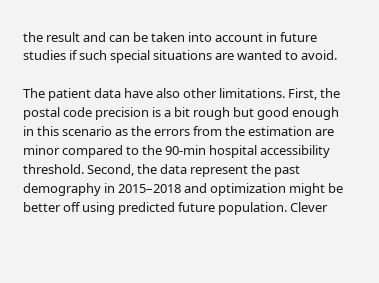the result and can be taken into account in future studies if such special situations are wanted to avoid.

The patient data have also other limitations. First, the postal code precision is a bit rough but good enough in this scenario as the errors from the estimation are minor compared to the 90-min hospital accessibility threshold. Second, the data represent the past demography in 2015–2018 and optimization might be better off using predicted future population. Clever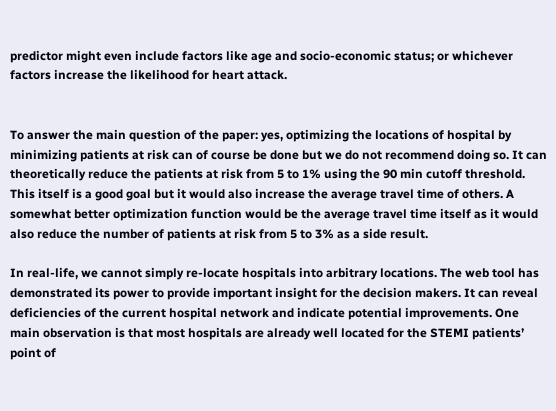predictor might even include factors like age and socio-economic status; or whichever factors increase the likelihood for heart attack.


To answer the main question of the paper: yes, optimizing the locations of hospital by minimizing patients at risk can of course be done but we do not recommend doing so. It can theoretically reduce the patients at risk from 5 to 1% using the 90 min cutoff threshold. This itself is a good goal but it would also increase the average travel time of others. A somewhat better optimization function would be the average travel time itself as it would also reduce the number of patients at risk from 5 to 3% as a side result.

In real-life, we cannot simply re-locate hospitals into arbitrary locations. The web tool has demonstrated its power to provide important insight for the decision makers. It can reveal deficiencies of the current hospital network and indicate potential improvements. One main observation is that most hospitals are already well located for the STEMI patients’ point of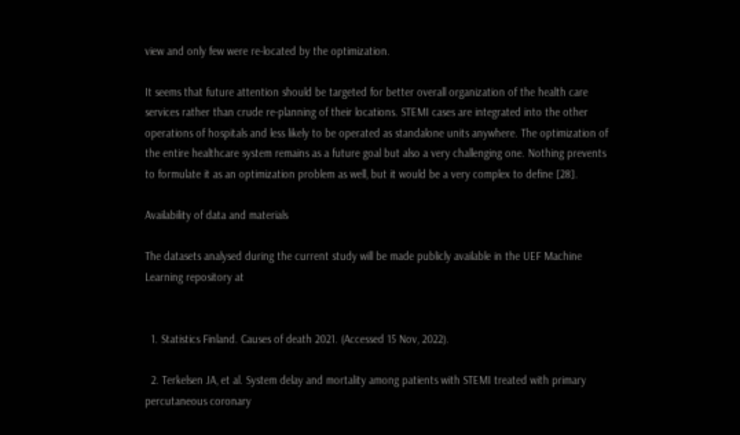view and only few were re-located by the optimization.

It seems that future attention should be targeted for better overall organization of the health care services rather than crude re-planning of their locations. STEMI cases are integrated into the other operations of hospitals and less likely to be operated as standalone units anywhere. The optimization of the entire healthcare system remains as a future goal but also a very challenging one. Nothing prevents to formulate it as an optimization problem as well, but it would be a very complex to define [28].

Availability of data and materials

The datasets analysed during the current study will be made publicly available in the UEF Machine Learning repository at


  1. Statistics Finland. Causes of death 2021. (Accessed 15 Nov, 2022).

  2. Terkelsen JA, et al. System delay and mortality among patients with STEMI treated with primary percutaneous coronary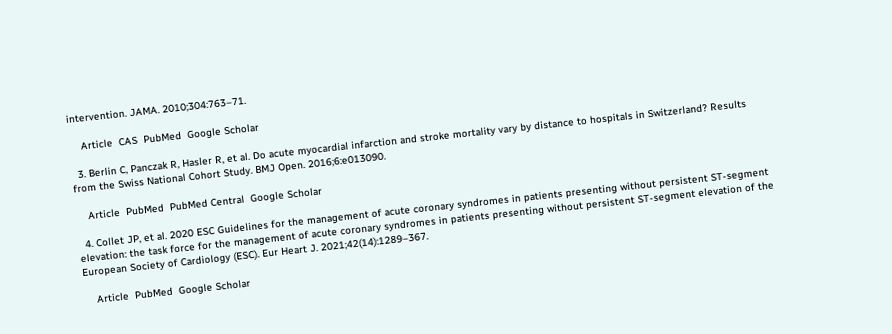intervention. JAMA. 2010;304:763–71.

    Article  CAS  PubMed  Google Scholar

  3. Berlin C, Panczak R, Hasler R, et al. Do acute myocardial infarction and stroke mortality vary by distance to hospitals in Switzerland? Results from the Swiss National Cohort Study. BMJ Open. 2016;6:e013090.

    Article  PubMed  PubMed Central  Google Scholar

  4. Collet JP, et al. 2020 ESC Guidelines for the management of acute coronary syndromes in patients presenting without persistent ST-segment elevation: the task force for the management of acute coronary syndromes in patients presenting without persistent ST-segment elevation of the European Society of Cardiology (ESC). Eur Heart J. 2021;42(14):1289–367.

    Article  PubMed  Google Scholar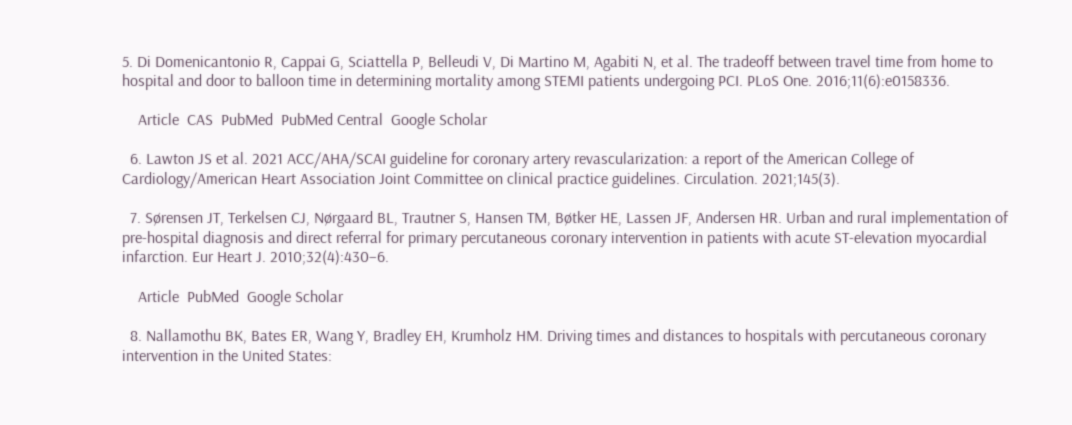5. Di Domenicantonio R, Cappai G, Sciattella P, Belleudi V, Di Martino M, Agabiti N, et al. The tradeoff between travel time from home to hospital and door to balloon time in determining mortality among STEMI patients undergoing PCI. PLoS One. 2016;11(6):e0158336.

    Article  CAS  PubMed  PubMed Central  Google Scholar

  6. Lawton JS et al. 2021 ACC/AHA/SCAI guideline for coronary artery revascularization: a report of the American College of Cardiology/American Heart Association Joint Committee on clinical practice guidelines. Circulation. 2021;145(3).

  7. Sørensen JT, Terkelsen CJ, Nørgaard BL, Trautner S, Hansen TM, Bøtker HE, Lassen JF, Andersen HR. Urban and rural implementation of pre-hospital diagnosis and direct referral for primary percutaneous coronary intervention in patients with acute ST-elevation myocardial infarction. Eur Heart J. 2010;32(4):430–6.

    Article  PubMed  Google Scholar

  8. Nallamothu BK, Bates ER, Wang Y, Bradley EH, Krumholz HM. Driving times and distances to hospitals with percutaneous coronary intervention in the United States: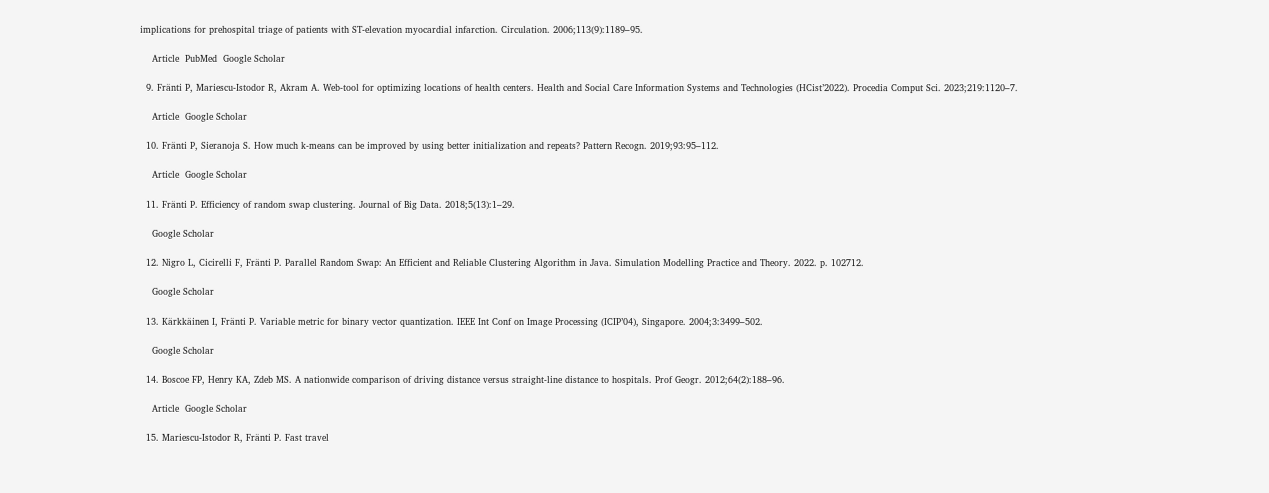implications for prehospital triage of patients with ST-elevation myocardial infarction. Circulation. 2006;113(9):1189–95.

    Article  PubMed  Google Scholar

  9. Fränti P, Mariescu-Istodor R, Akram A. Web-tool for optimizing locations of health centers. Health and Social Care Information Systems and Technologies (HCist’2022). Procedia Comput Sci. 2023;219:1120–7.

    Article  Google Scholar

  10. Fränti P, Sieranoja S. How much k-means can be improved by using better initialization and repeats? Pattern Recogn. 2019;93:95–112.

    Article  Google Scholar

  11. Fränti P. Efficiency of random swap clustering. Journal of Big Data. 2018;5(13):1–29.

    Google Scholar

  12. Nigro L, Cicirelli F, Fränti P. Parallel Random Swap: An Efficient and Reliable Clustering Algorithm in Java. Simulation Modelling Practice and Theory. 2022. p. 102712.

    Google Scholar

  13. Kärkkäinen I, Fränti P. Variable metric for binary vector quantization. IEEE Int Conf on Image Processing (ICIP’04), Singapore. 2004;3:3499–502.

    Google Scholar

  14. Boscoe FP, Henry KA, Zdeb MS. A nationwide comparison of driving distance versus straight-line distance to hospitals. Prof Geogr. 2012;64(2):188–96.

    Article  Google Scholar

  15. Mariescu-Istodor R, Fränti P. Fast travel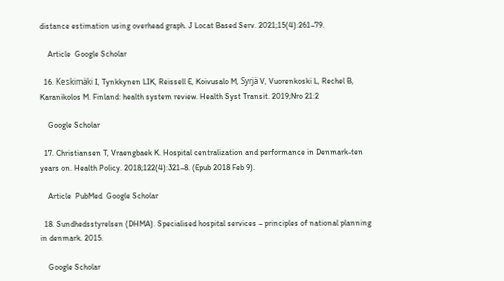distance estimation using overhead graph. J Locat Based Serv. 2021;15(4):261–79.

    Article  Google Scholar

  16. Keskimäki I, Tynkkynen LIK, Reissell E, Koivusalo M, Syrjä V, Vuorenkoski L, Rechel B, Karanikolos M. Finland: health system review. Health Syst Transit. 2019;Nro 21:2

    Google Scholar

  17. Christiansen T, Vraengbaek K. Hospital centralization and performance in Denmark-ten years on. Health Policy. 2018;122(4):321–8. (Epub 2018 Feb 9).

    Article  PubMed  Google Scholar

  18. Sundhedsstyrelsen (DHMA). Specialised hospital services – principles of national planning in denmark. 2015.

    Google Scholar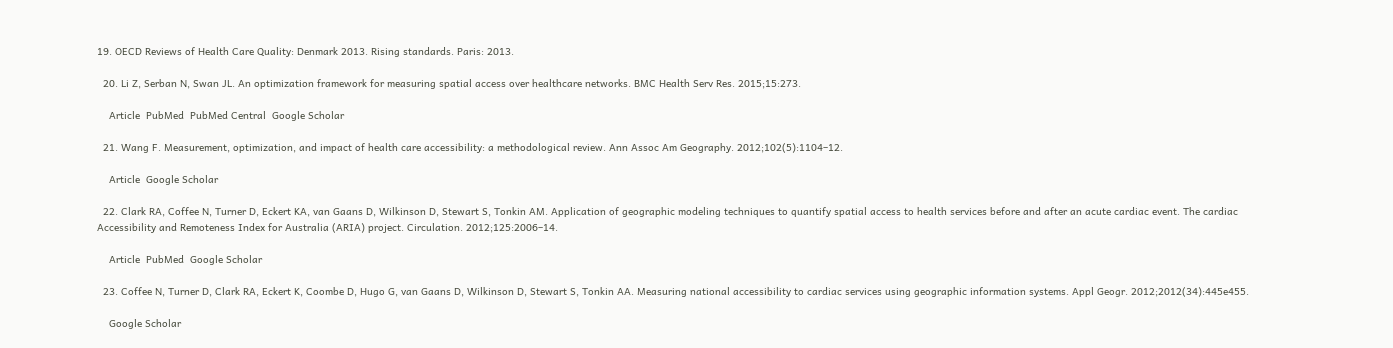19. OECD Reviews of Health Care Quality: Denmark 2013. Rising standards. Paris: 2013.

  20. Li Z, Serban N, Swan JL. An optimization framework for measuring spatial access over healthcare networks. BMC Health Serv Res. 2015;15:273.

    Article  PubMed  PubMed Central  Google Scholar

  21. Wang F. Measurement, optimization, and impact of health care accessibility: a methodological review. Ann Assoc Am Geography. 2012;102(5):1104–12.

    Article  Google Scholar

  22. Clark RA, Coffee N, Turner D, Eckert KA, van Gaans D, Wilkinson D, Stewart S, Tonkin AM. Application of geographic modeling techniques to quantify spatial access to health services before and after an acute cardiac event. The cardiac Accessibility and Remoteness Index for Australia (ARIA) project. Circulation. 2012;125:2006–14.

    Article  PubMed  Google Scholar

  23. Coffee N, Turner D, Clark RA, Eckert K, Coombe D, Hugo G, van Gaans D, Wilkinson D, Stewart S, Tonkin AA. Measuring national accessibility to cardiac services using geographic information systems. Appl Geogr. 2012;2012(34):445e455.

    Google Scholar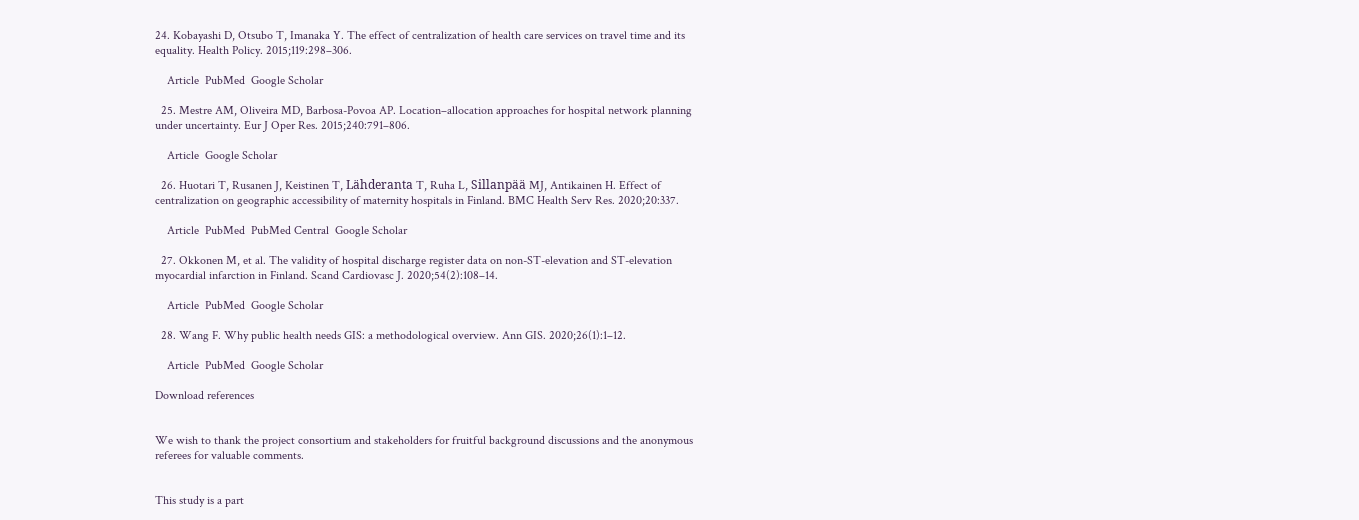24. Kobayashi D, Otsubo T, Imanaka Y. The effect of centralization of health care services on travel time and its equality. Health Policy. 2015;119:298–306.

    Article  PubMed  Google Scholar

  25. Mestre AM, Oliveira MD, Barbosa-Povoa AP. Location–allocation approaches for hospital network planning under uncertainty. Eur J Oper Res. 2015;240:791–806.

    Article  Google Scholar

  26. Huotari T, Rusanen J, Keistinen T, Lähderanta T, Ruha L, Sillanpää MJ, Antikainen H. Effect of centralization on geographic accessibility of maternity hospitals in Finland. BMC Health Serv Res. 2020;20:337.

    Article  PubMed  PubMed Central  Google Scholar

  27. Okkonen M, et al. The validity of hospital discharge register data on non-ST-elevation and ST-elevation myocardial infarction in Finland. Scand Cardiovasc J. 2020;54(2):108–14.

    Article  PubMed  Google Scholar

  28. Wang F. Why public health needs GIS: a methodological overview. Ann GIS. 2020;26(1):1–12.

    Article  PubMed  Google Scholar

Download references


We wish to thank the project consortium and stakeholders for fruitful background discussions and the anonymous referees for valuable comments.


This study is a part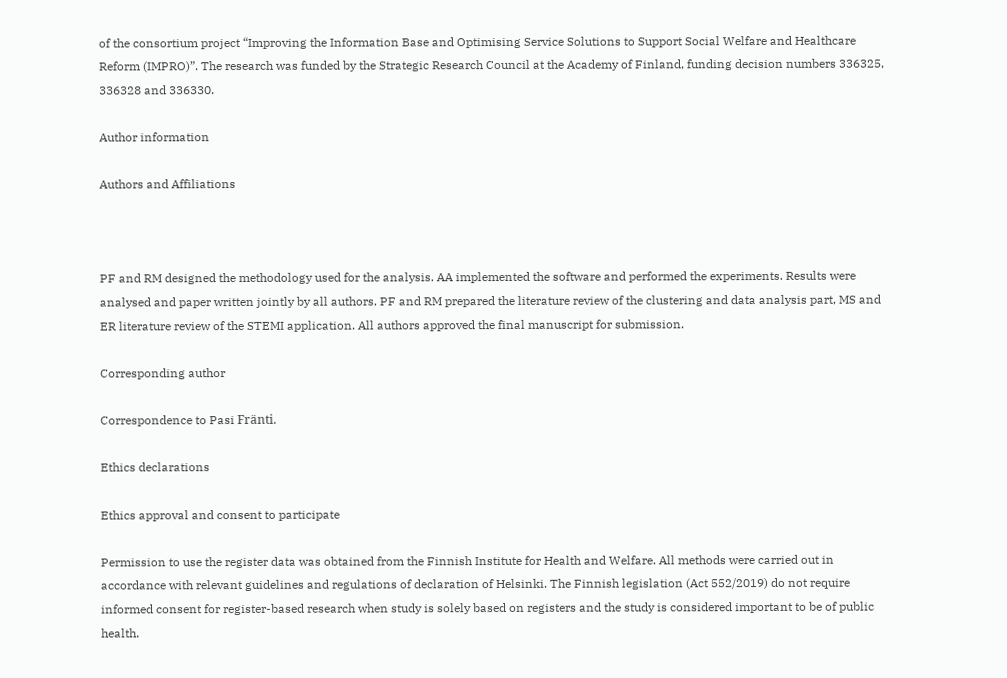of the consortium project “Improving the Information Base and Optimising Service Solutions to Support Social Welfare and Healthcare Reform (IMPRO)”. The research was funded by the Strategic Research Council at the Academy of Finland, funding decision numbers 336325, 336328 and 336330.

Author information

Authors and Affiliations



PF and RM designed the methodology used for the analysis. AA implemented the software and performed the experiments. Results were analysed and paper written jointly by all authors. PF and RM prepared the literature review of the clustering and data analysis part, MS and ER literature review of the STEMI application. All authors approved the final manuscript for submission.

Corresponding author

Correspondence to Pasi Fränti.

Ethics declarations

Ethics approval and consent to participate

Permission to use the register data was obtained from the Finnish Institute for Health and Welfare. All methods were carried out in accordance with relevant guidelines and regulations of declaration of Helsinki. The Finnish legislation (Act 552/2019) do not require informed consent for register-based research when study is solely based on registers and the study is considered important to be of public health.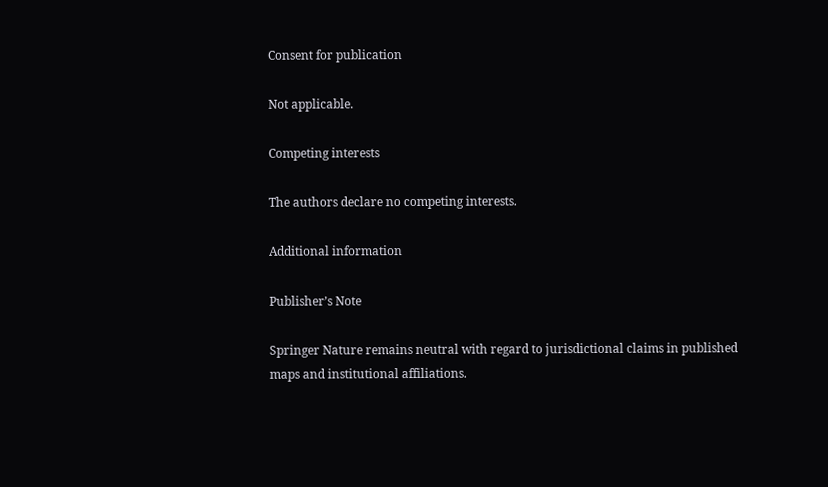Consent for publication

Not applicable.

Competing interests

The authors declare no competing interests.

Additional information

Publisher’s Note

Springer Nature remains neutral with regard to jurisdictional claims in published maps and institutional affiliations.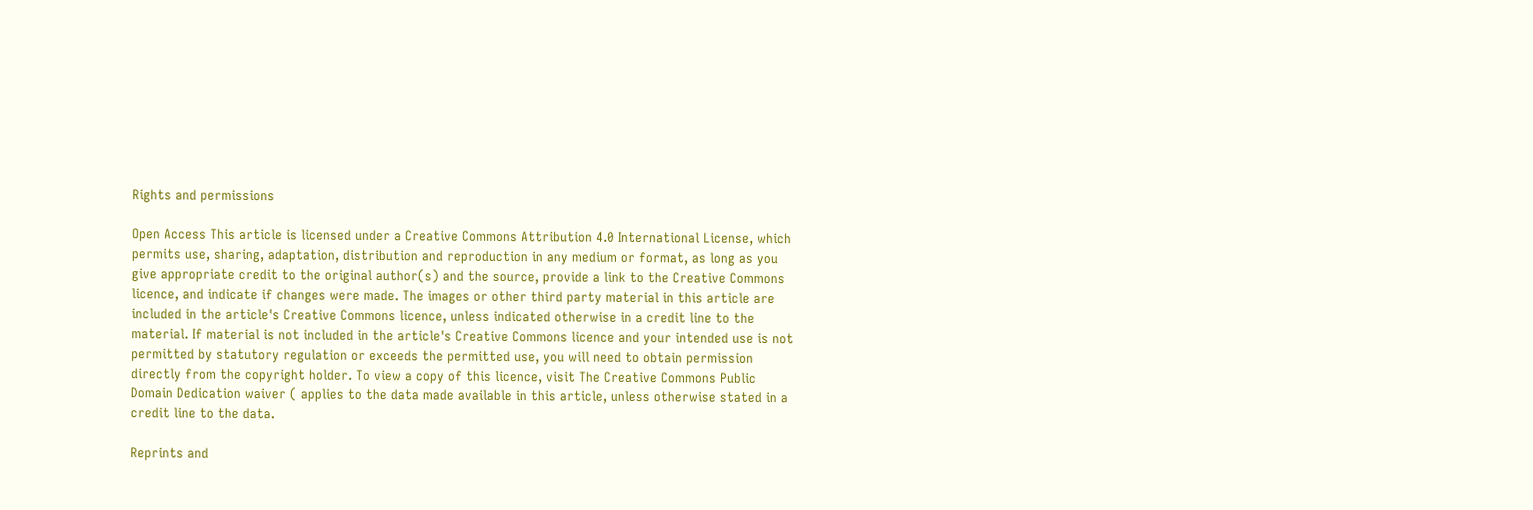Rights and permissions

Open Access This article is licensed under a Creative Commons Attribution 4.0 International License, which permits use, sharing, adaptation, distribution and reproduction in any medium or format, as long as you give appropriate credit to the original author(s) and the source, provide a link to the Creative Commons licence, and indicate if changes were made. The images or other third party material in this article are included in the article's Creative Commons licence, unless indicated otherwise in a credit line to the material. If material is not included in the article's Creative Commons licence and your intended use is not permitted by statutory regulation or exceeds the permitted use, you will need to obtain permission directly from the copyright holder. To view a copy of this licence, visit The Creative Commons Public Domain Dedication waiver ( applies to the data made available in this article, unless otherwise stated in a credit line to the data.

Reprints and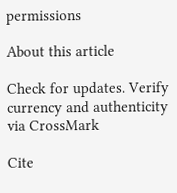permissions

About this article

Check for updates. Verify currency and authenticity via CrossMark

Cite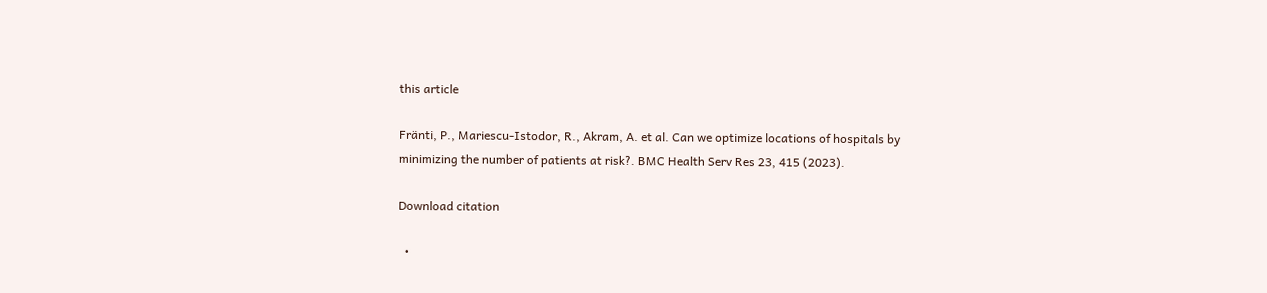this article

Fränti, P., Mariescu-Istodor, R., Akram, A. et al. Can we optimize locations of hospitals by minimizing the number of patients at risk?. BMC Health Serv Res 23, 415 (2023).

Download citation

  •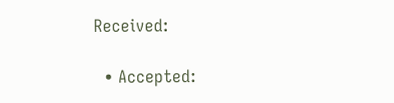Received:

  • Accepted: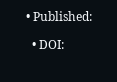• Published:

  • DOI: